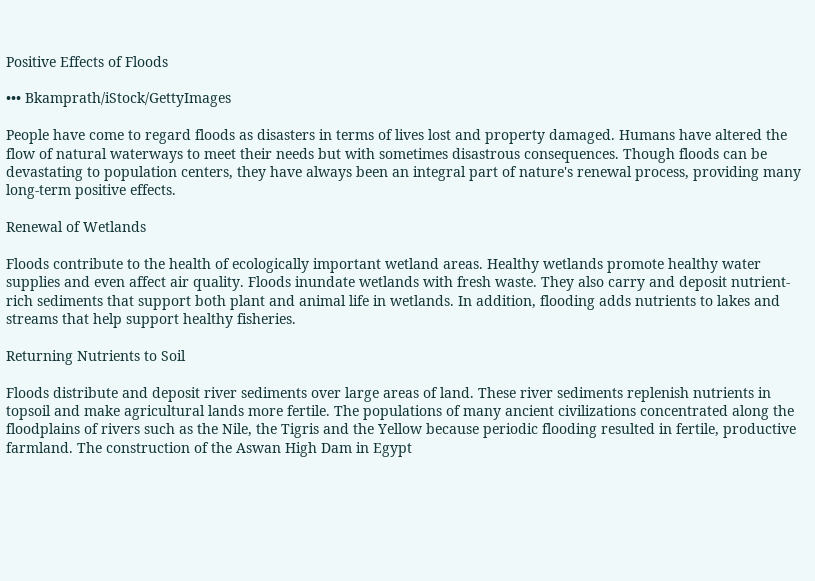Positive Effects of Floods

••• Bkamprath/iStock/GettyImages

People have come to regard floods as disasters in terms of lives lost and property damaged. Humans have altered the flow of natural waterways to meet their needs but with sometimes disastrous consequences. Though floods can be devastating to population centers, they have always been an integral part of nature's renewal process, providing many long-term positive effects.

Renewal of Wetlands

Floods contribute to the health of ecologically important wetland areas. Healthy wetlands promote healthy water supplies and even affect air quality. Floods inundate wetlands with fresh waste. They also carry and deposit nutrient-rich sediments that support both plant and animal life in wetlands. In addition, flooding adds nutrients to lakes and streams that help support healthy fisheries.

Returning Nutrients to Soil

Floods distribute and deposit river sediments over large areas of land. These river sediments replenish nutrients in topsoil and make agricultural lands more fertile. The populations of many ancient civilizations concentrated along the floodplains of rivers such as the Nile, the Tigris and the Yellow because periodic flooding resulted in fertile, productive farmland. The construction of the Aswan High Dam in Egypt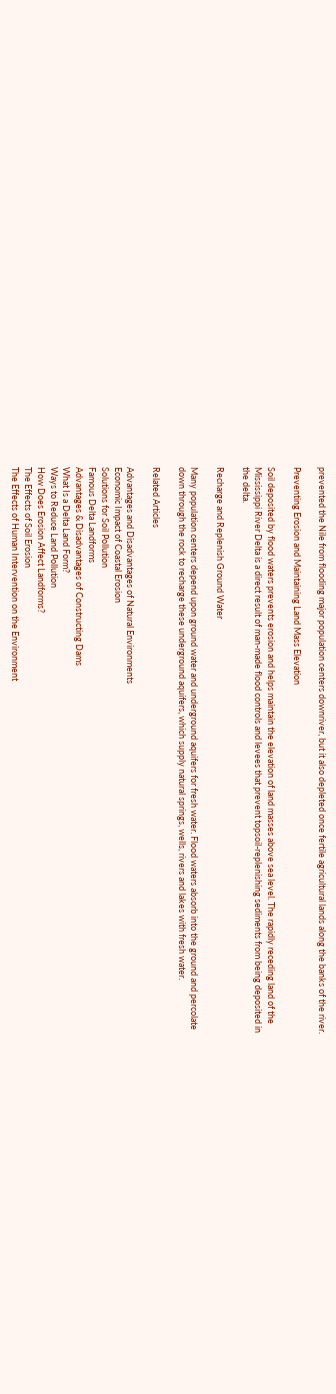prevented the Nile from flooding major population centers downriver, but it also depleted once fertile agricultural lands along the banks of the river.

Preventing Erosion and Maintaining Land Mass Elevation

Soil deposited by flood waters prevents erosion and helps maintain the elevation of land masses above sea level. The rapidly receding land of the Mississippi River Delta is a direct result of man-made flood controls and levees that prevent topsoil-replenishing sediments from being deposited in the delta.

Recharge and Replenish Ground Water

Many population centers depend upon ground water and underground aquifers for fresh water. Flood waters absorb into the ground and percolate down through the rock to recharge these underground aquifers, which supply natural springs, wells, rivers and lakes with fresh water.

Related Articles

Advantages and Disadvantages of Natural Environments
Economic Impact of Coastal Erosion
Solutions for Soil Pollution
Famous Delta Landforms
Advantages & Disadvantages of Constructing Dams
What Is a Delta Land Form?
Ways to Reduce Land Pollution
How Does Erosion Affect Landforms?
The Effects of Soil Erosion
The Effects of Human Intervention on the Environment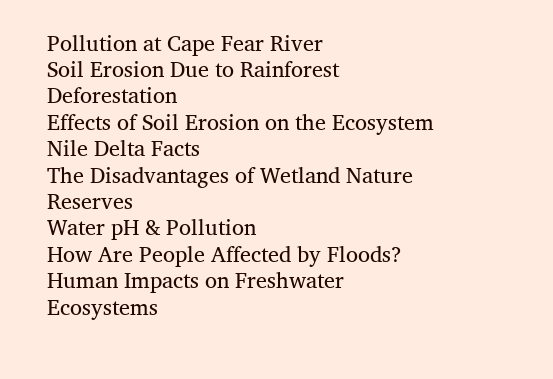Pollution at Cape Fear River
Soil Erosion Due to Rainforest Deforestation
Effects of Soil Erosion on the Ecosystem
Nile Delta Facts
The Disadvantages of Wetland Nature Reserves
Water pH & Pollution
How Are People Affected by Floods?
Human Impacts on Freshwater Ecosystems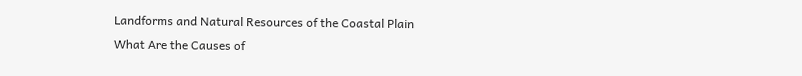Landforms and Natural Resources of the Coastal Plain
What Are the Causes of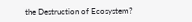the Destruction of Ecosystem?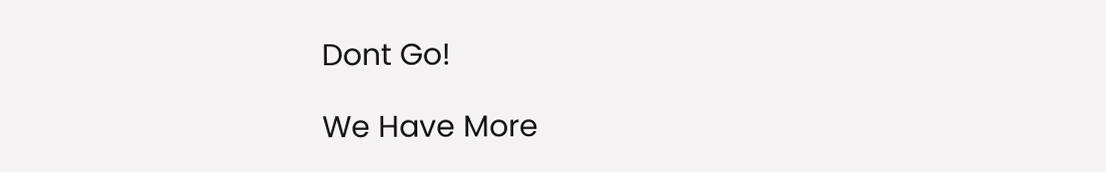Dont Go!

We Have More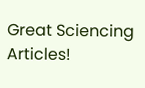Great Sciencing Articles!